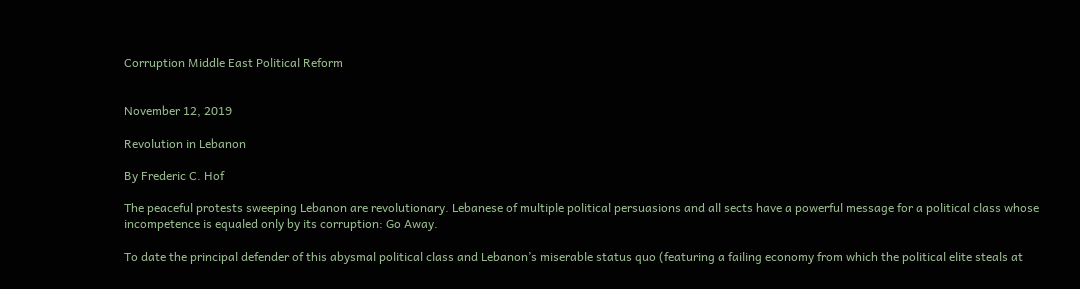Corruption Middle East Political Reform


November 12, 2019

Revolution in Lebanon

By Frederic C. Hof

The peaceful protests sweeping Lebanon are revolutionary. Lebanese of multiple political persuasions and all sects have a powerful message for a political class whose incompetence is equaled only by its corruption: Go Away.

To date the principal defender of this abysmal political class and Lebanon’s miserable status quo (featuring a failing economy from which the political elite steals at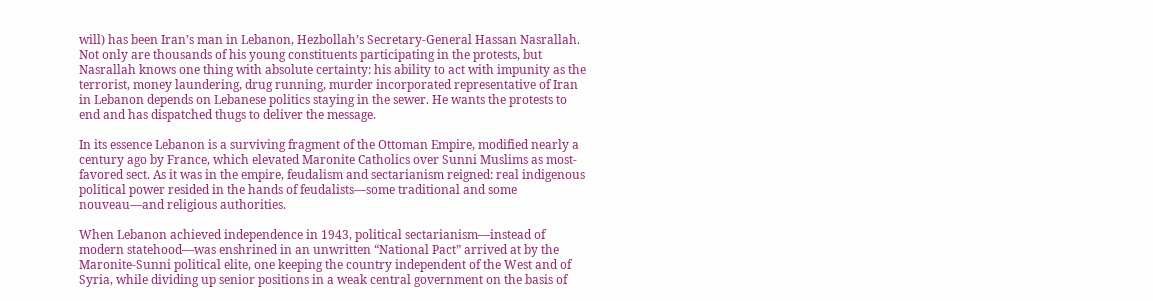will) has been Iran’s man in Lebanon, Hezbollah’s Secretary-General Hassan Nasrallah. Not only are thousands of his young constituents participating in the protests, but Nasrallah knows one thing with absolute certainty: his ability to act with impunity as the terrorist, money laundering, drug running, murder incorporated representative of Iran in Lebanon depends on Lebanese politics staying in the sewer. He wants the protests to end and has dispatched thugs to deliver the message.

In its essence Lebanon is a surviving fragment of the Ottoman Empire, modified nearly a century ago by France, which elevated Maronite Catholics over Sunni Muslims as most-favored sect. As it was in the empire, feudalism and sectarianism reigned: real indigenous political power resided in the hands of feudalists—some traditional and some nouveau—and religious authorities.

When Lebanon achieved independence in 1943, political sectarianism—instead of modern statehood—was enshrined in an unwritten “National Pact” arrived at by the Maronite-Sunni political elite, one keeping the country independent of the West and of Syria, while dividing up senior positions in a weak central government on the basis of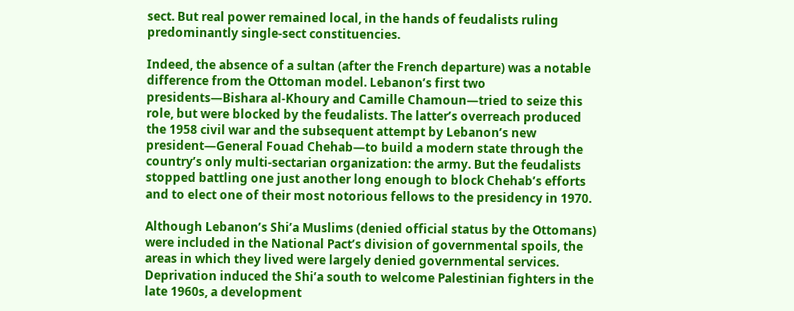sect. But real power remained local, in the hands of feudalists ruling predominantly single-sect constituencies.

Indeed, the absence of a sultan (after the French departure) was a notable difference from the Ottoman model. Lebanon’s first two presidents—Bishara al-Khoury and Camille Chamoun—tried to seize this role, but were blocked by the feudalists. The latter’s overreach produced the 1958 civil war and the subsequent attempt by Lebanon’s new president—General Fouad Chehab—to build a modern state through the country’s only multi-sectarian organization: the army. But the feudalists stopped battling one just another long enough to block Chehab’s efforts and to elect one of their most notorious fellows to the presidency in 1970.

Although Lebanon’s Shi’a Muslims (denied official status by the Ottomans) were included in the National Pact’s division of governmental spoils, the areas in which they lived were largely denied governmental services. Deprivation induced the Shi’a south to welcome Palestinian fighters in the late 1960s, a development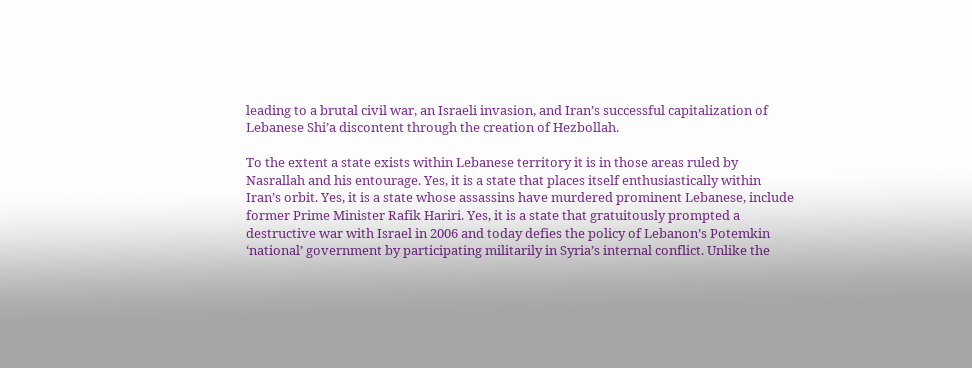leading to a brutal civil war, an Israeli invasion, and Iran’s successful capitalization of Lebanese Shi’a discontent through the creation of Hezbollah.

To the extent a state exists within Lebanese territory it is in those areas ruled by Nasrallah and his entourage. Yes, it is a state that places itself enthusiastically within Iran’s orbit. Yes, it is a state whose assassins have murdered prominent Lebanese, include former Prime Minister Rafik Hariri. Yes, it is a state that gratuitously prompted a destructive war with Israel in 2006 and today defies the policy of Lebanon’s Potemkin ‘national’ government by participating militarily in Syria’s internal conflict. Unlike the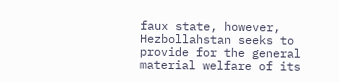faux state, however, Hezbollahstan seeks to provide for the general material welfare of its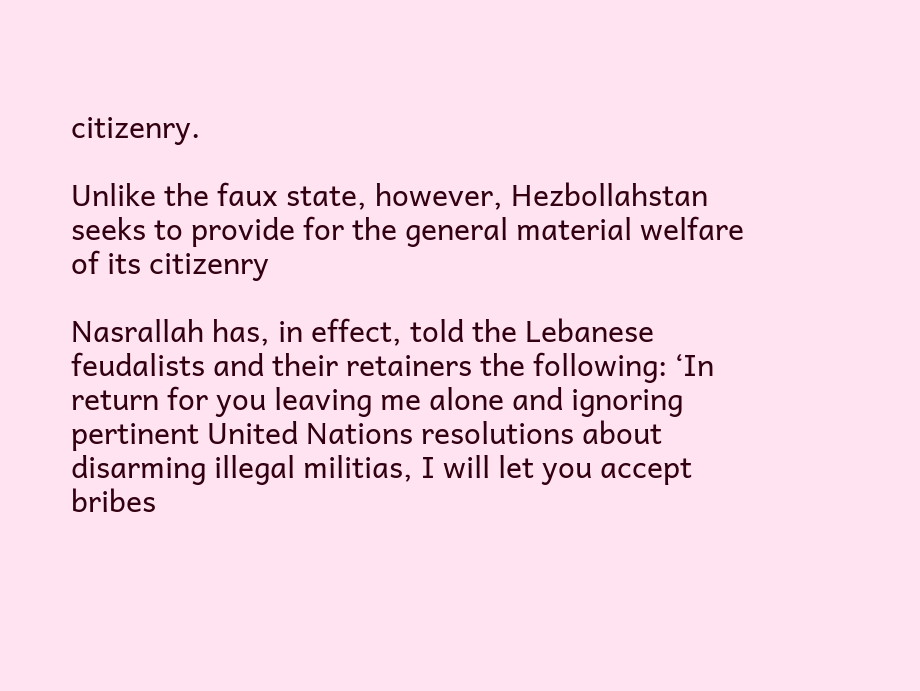citizenry.

Unlike the faux state, however, Hezbollahstan seeks to provide for the general material welfare of its citizenry

Nasrallah has, in effect, told the Lebanese feudalists and their retainers the following: ‘In return for you leaving me alone and ignoring pertinent United Nations resolutions about disarming illegal militias, I will let you accept bribes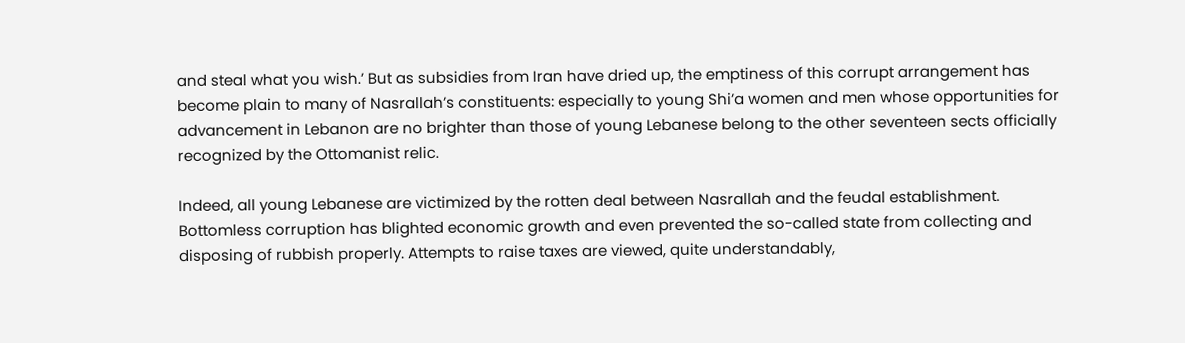and steal what you wish.’ But as subsidies from Iran have dried up, the emptiness of this corrupt arrangement has become plain to many of Nasrallah’s constituents: especially to young Shi’a women and men whose opportunities for advancement in Lebanon are no brighter than those of young Lebanese belong to the other seventeen sects officially recognized by the Ottomanist relic.

Indeed, all young Lebanese are victimized by the rotten deal between Nasrallah and the feudal establishment. Bottomless corruption has blighted economic growth and even prevented the so-called state from collecting and disposing of rubbish properly. Attempts to raise taxes are viewed, quite understandably,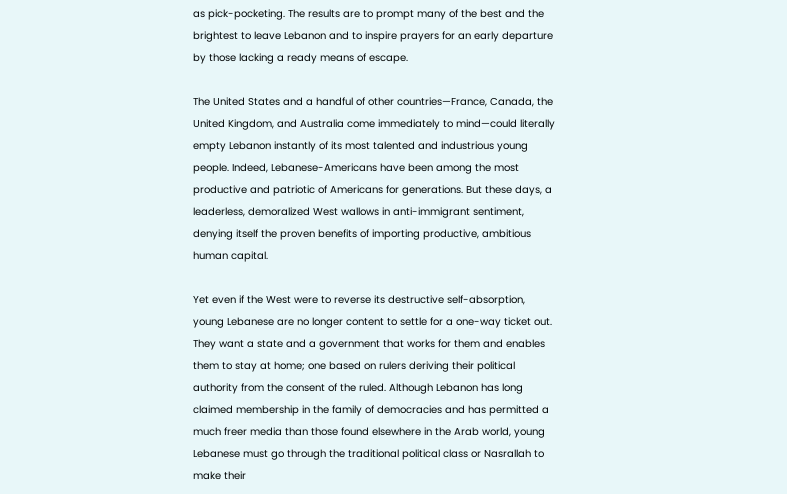as pick-pocketing. The results are to prompt many of the best and the brightest to leave Lebanon and to inspire prayers for an early departure by those lacking a ready means of escape.

The United States and a handful of other countries—France, Canada, the United Kingdom, and Australia come immediately to mind—could literally empty Lebanon instantly of its most talented and industrious young people. Indeed, Lebanese-Americans have been among the most productive and patriotic of Americans for generations. But these days, a leaderless, demoralized West wallows in anti-immigrant sentiment, denying itself the proven benefits of importing productive, ambitious human capital.

Yet even if the West were to reverse its destructive self-absorption, young Lebanese are no longer content to settle for a one-way ticket out. They want a state and a government that works for them and enables them to stay at home; one based on rulers deriving their political authority from the consent of the ruled. Although Lebanon has long claimed membership in the family of democracies and has permitted a much freer media than those found elsewhere in the Arab world, young Lebanese must go through the traditional political class or Nasrallah to make their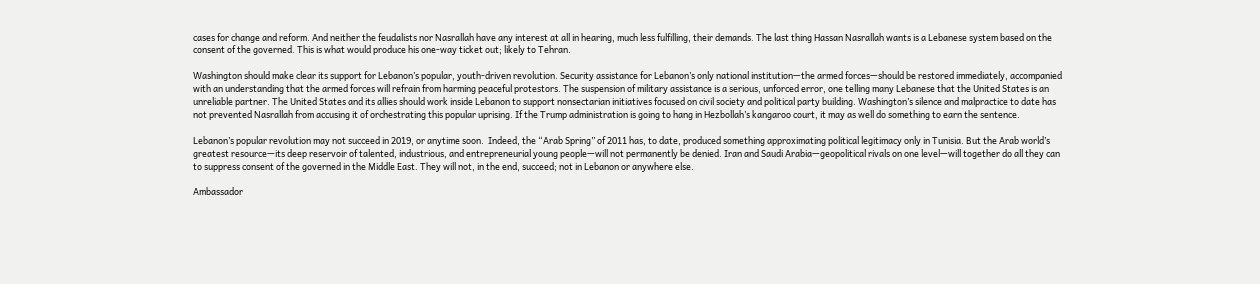cases for change and reform. And neither the feudalists nor Nasrallah have any interest at all in hearing, much less fulfilling, their demands. The last thing Hassan Nasrallah wants is a Lebanese system based on the consent of the governed. This is what would produce his one-way ticket out; likely to Tehran.

Washington should make clear its support for Lebanon’s popular, youth-driven revolution. Security assistance for Lebanon’s only national institution—the armed forces—should be restored immediately, accompanied with an understanding that the armed forces will refrain from harming peaceful protestors. The suspension of military assistance is a serious, unforced error, one telling many Lebanese that the United States is an unreliable partner. The United States and its allies should work inside Lebanon to support nonsectarian initiatives focused on civil society and political party building. Washington’s silence and malpractice to date has not prevented Nasrallah from accusing it of orchestrating this popular uprising. If the Trump administration is going to hang in Hezbollah’s kangaroo court, it may as well do something to earn the sentence.

Lebanon’s popular revolution may not succeed in 2019, or anytime soon.  Indeed, the “Arab Spring” of 2011 has, to date, produced something approximating political legitimacy only in Tunisia. But the Arab world’s greatest resource—its deep reservoir of talented, industrious, and entrepreneurial young people—will not permanently be denied. Iran and Saudi Arabia—geopolitical rivals on one level—will together do all they can to suppress consent of the governed in the Middle East. They will not, in the end, succeed; not in Lebanon or anywhere else.

Ambassador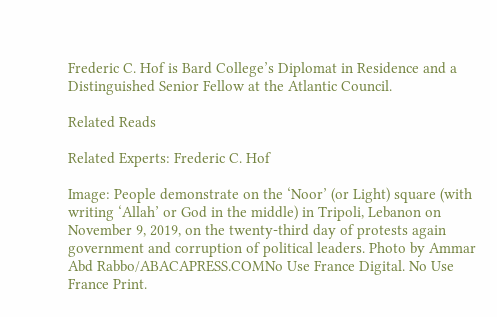Frederic C. Hof is Bard College’s Diplomat in Residence and a Distinguished Senior Fellow at the Atlantic Council.

Related Reads

Related Experts: Frederic C. Hof

Image: People demonstrate on the ‘Noor’ (or Light) square (with writing ‘Allah’ or God in the middle) in Tripoli, Lebanon on November 9, 2019, on the twenty-third day of protests again government and corruption of political leaders. Photo by Ammar Abd Rabbo/ABACAPRESS.COMNo Use France Digital. No Use France Print.